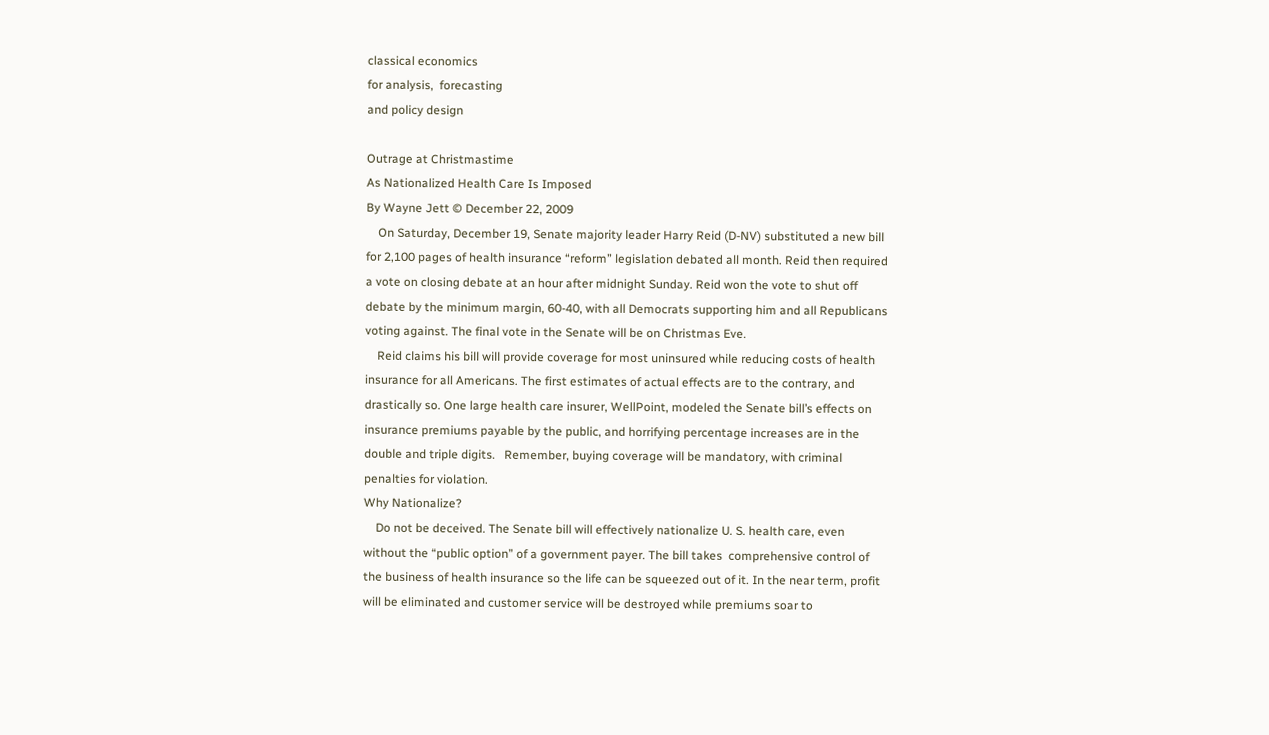classical economics
for analysis,  forecasting
and policy design

Outrage at Christmastime
As Nationalized Health Care Is Imposed
By Wayne Jett © December 22, 2009
    On Saturday, December 19, Senate majority leader Harry Reid (D-NV) substituted a new bill for 2,100 pages of health insurance “reform” legislation debated all month. Reid then required a vote on closing debate at an hour after midnight Sunday. Reid won the vote to shut off debate by the minimum margin, 60-40, with all Democrats supporting him and all Republicans voting against. The final vote in the Senate will be on Christmas Eve.
    Reid claims his bill will provide coverage for most uninsured while reducing costs of health insurance for all Americans. The first estimates of actual effects are to the contrary, and drastically so. One large health care insurer, WellPoint, modeled the Senate bill’s effects on insurance premiums payable by the public, and horrifying percentage increases are in the double and triple digits.   Remember, buying coverage will be mandatory, with criminal penalties for violation.
Why Nationalize?
    Do not be deceived. The Senate bill will effectively nationalize U. S. health care, even without the “public option” of a government payer. The bill takes  comprehensive control of the business of health insurance so the life can be squeezed out of it. In the near term, profit will be eliminated and customer service will be destroyed while premiums soar to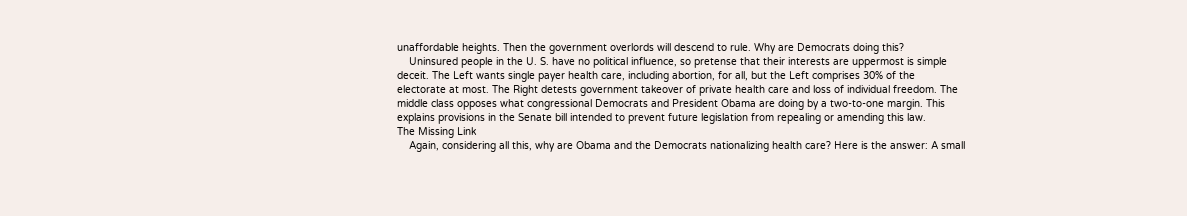unaffordable heights. Then the government overlords will descend to rule. Why are Democrats doing this?
    Uninsured people in the U. S. have no political influence, so pretense that their interests are uppermost is simple deceit. The Left wants single payer health care, including abortion, for all, but the Left comprises 30% of the electorate at most. The Right detests government takeover of private health care and loss of individual freedom. The middle class opposes what congressional Democrats and President Obama are doing by a two-to-one margin. This explains provisions in the Senate bill intended to prevent future legislation from repealing or amending this law.
The Missing Link
    Again, considering all this, why are Obama and the Democrats nationalizing health care? Here is the answer: A small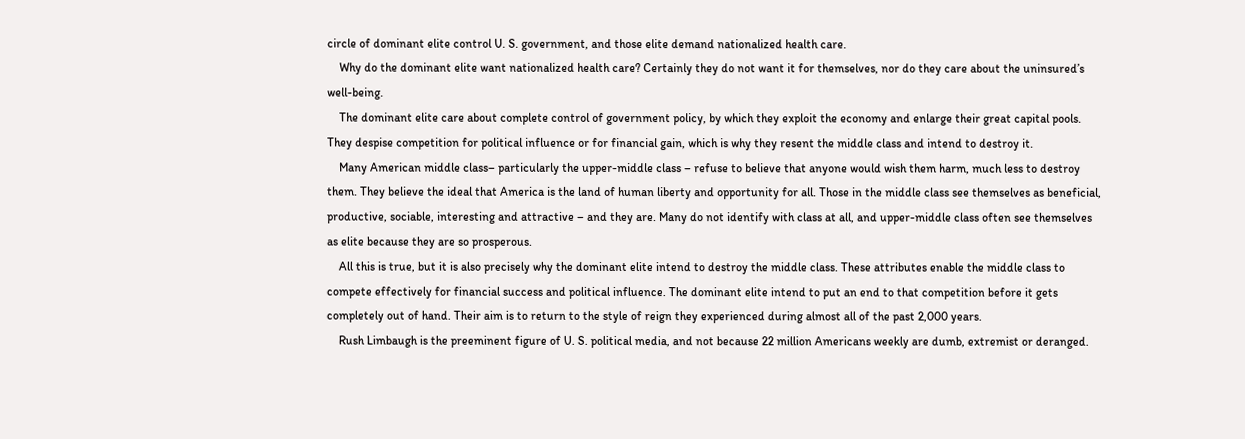circle of dominant elite control U. S. government, and those elite demand nationalized health care.
    Why do the dominant elite want nationalized health care? Certainly they do not want it for themselves, nor do they care about the uninsured’s well-being.
    The dominant elite care about complete control of government policy, by which they exploit the economy and enlarge their great capital pools. They despise competition for political influence or for financial gain, which is why they resent the middle class and intend to destroy it.
    Many American middle class– particularly the upper-middle class – refuse to believe that anyone would wish them harm, much less to destroy them. They believe the ideal that America is the land of human liberty and opportunity for all. Those in the middle class see themselves as beneficial, productive, sociable, interesting and attractive – and they are. Many do not identify with class at all, and upper-middle class often see themselves as elite because they are so prosperous.
    All this is true, but it is also precisely why the dominant elite intend to destroy the middle class. These attributes enable the middle class to compete effectively for financial success and political influence. The dominant elite intend to put an end to that competition before it gets completely out of hand. Their aim is to return to the style of reign they experienced during almost all of the past 2,000 years.
    Rush Limbaugh is the preeminent figure of U. S. political media, and not because 22 million Americans weekly are dumb, extremist or deranged.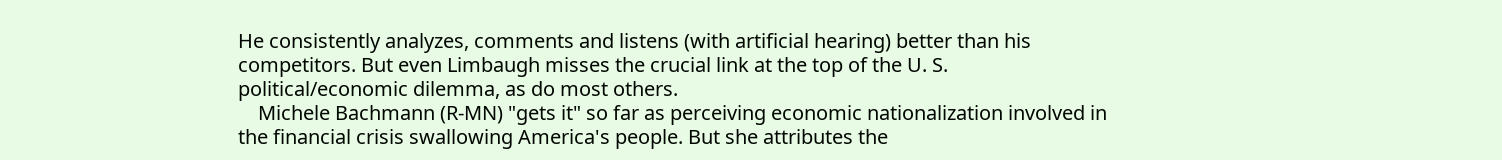He consistently analyzes, comments and listens (with artificial hearing) better than his competitors. But even Limbaugh misses the crucial link at the top of the U. S. political/economic dilemma, as do most others.
    Michele Bachmann (R-MN) "gets it" so far as perceiving economic nationalization involved in the financial crisis swallowing America's people. But she attributes the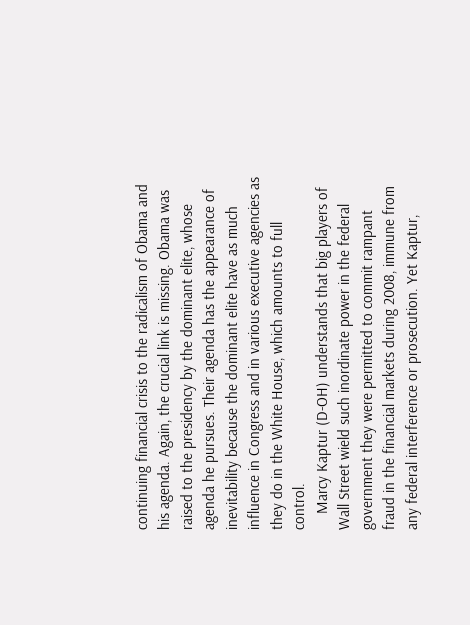continuing financial crisis to the radicalism of Obama and his agenda. Again, the crucial link is missing. Obama was raised to the presidency by the dominant elite, whose agenda he pursues. Their agenda has the appearance of inevitability because the dominant elite have as much influence in Congress and in various executive agencies as they do in the White House, which amounts to full control.
    Marcy Kaptur (D-OH) understands that big players of Wall Street wield such inordinate power in the federal government they were permitted to commit rampant fraud in the financial markets during 2008, immune from any federal interference or prosecution. Yet Kaptur,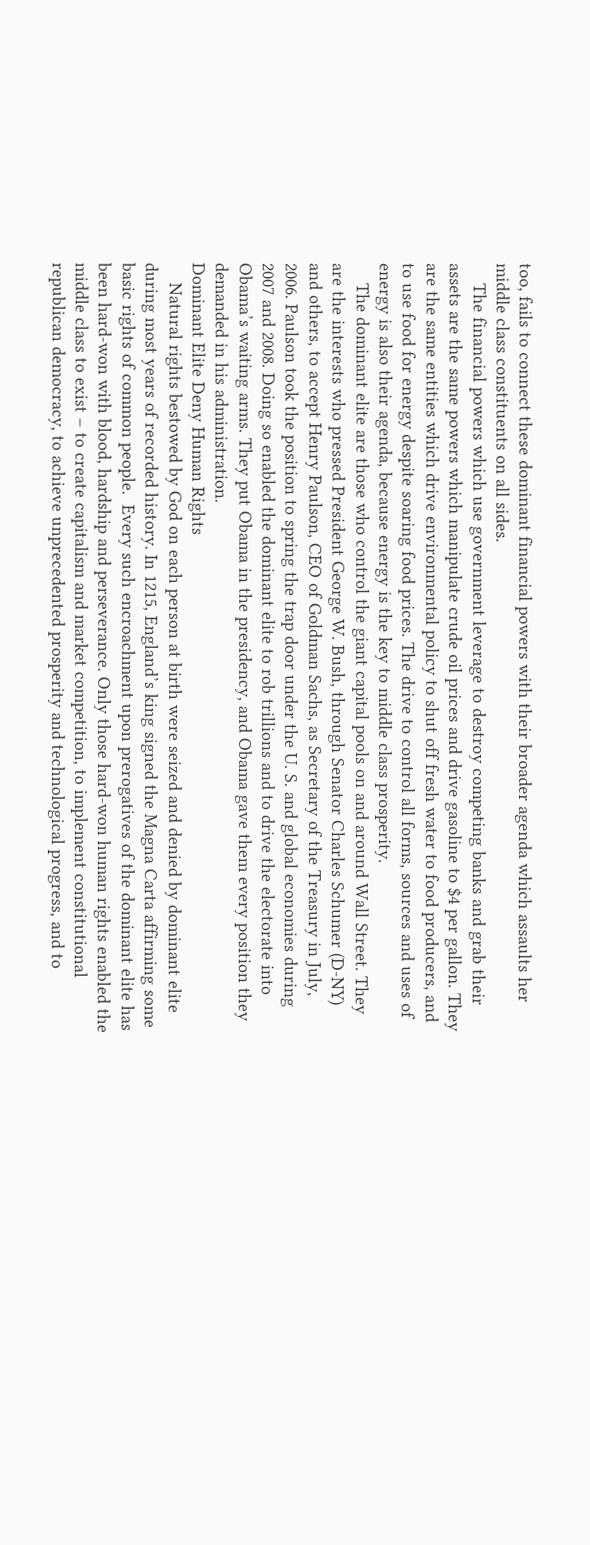too, fails to connect these dominant financial powers with their broader agenda which assaults her middle class constituents on all sides.
    The financial powers which use government leverage to destroy competing banks and grab their assets are the same powers which manipulate crude oil prices and drive gasoline to $4 per gallon. They are the same entities which drive environmental policy to shut off fresh water to food producers, and to use food for energy despite soaring food prices. The drive to control all forms, sources and uses of energy is also their agenda, because energy is the key to middle class prosperity.
    The dominant elite are those who control the giant capital pools on and around Wall Street. They are the interests who pressed President George W. Bush, through Senator Charles Schumer (D-NY) and others, to accept Henry Paulson, CEO of Goldman Sachs, as Secretary of the Treasury in July, 2006. Paulson took the position to spring the trap door under the U. S. and global economies during 2007 and 2008. Doing so enabled the dominant elite to rob trillions and to drive the electorate into Obama’s waiting arms. They put Obama in the presidency, and Obama gave them every position they demanded in his administration.
Dominant Elite Deny Human Rights
    Natural rights bestowed by God on each person at birth were seized and denied by dominant elite during most years of recorded history. In 1215, England’s king signed the Magna Carta affirming some basic rights of common people.  Every such encroachment upon prerogatives of the dominant elite has been hard-won with blood, hardship and perseverance. Only those hard-won human rights enabled the middle class to exist – to create capitalism and market competition, to implement constitutional republican democracy, to achieve unprecedented prosperity and technological progress, and to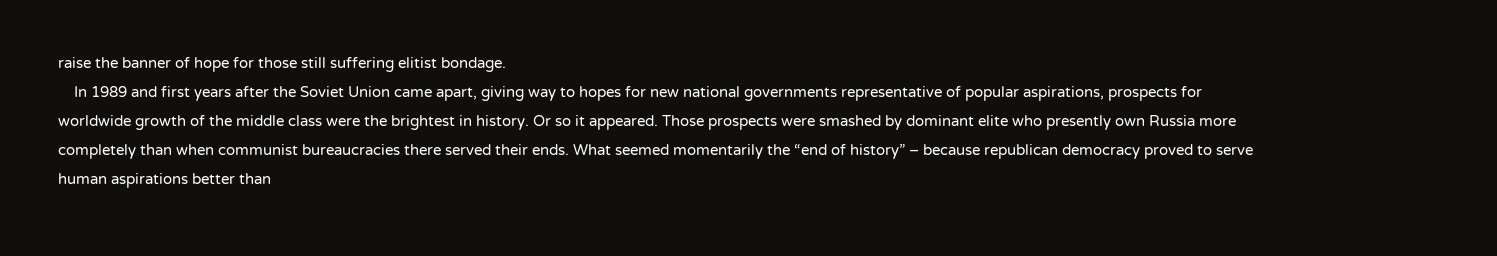raise the banner of hope for those still suffering elitist bondage.
    In 1989 and first years after the Soviet Union came apart, giving way to hopes for new national governments representative of popular aspirations, prospects for worldwide growth of the middle class were the brightest in history. Or so it appeared. Those prospects were smashed by dominant elite who presently own Russia more completely than when communist bureaucracies there served their ends. What seemed momentarily the “end of history” – because republican democracy proved to serve human aspirations better than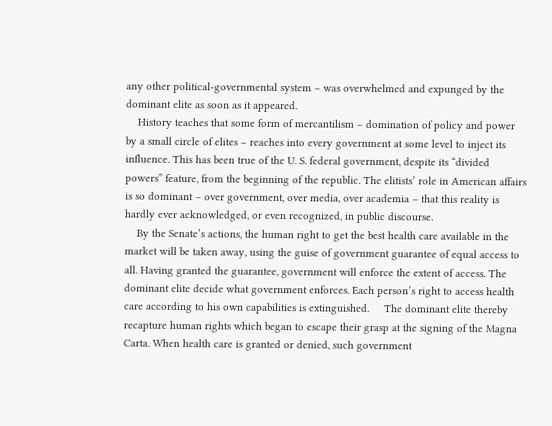any other political-governmental system – was overwhelmed and expunged by the dominant elite as soon as it appeared.
    History teaches that some form of mercantilism – domination of policy and power by a small circle of elites – reaches into every government at some level to inject its influence. This has been true of the U. S. federal government, despite its “divided powers” feature, from the beginning of the republic. The elitists’ role in American affairs is so dominant – over government, over media, over academia – that this reality is hardly ever acknowledged, or even recognized, in public discourse.
    By the Senate’s actions, the human right to get the best health care available in the market will be taken away, using the guise of government guarantee of equal access to all. Having granted the guarantee, government will enforce the extent of access. The dominant elite decide what government enforces. Each person’s right to access health care according to his own capabilities is extinguished.     The dominant elite thereby recapture human rights which began to escape their grasp at the signing of the Magna Carta. When health care is granted or denied, such government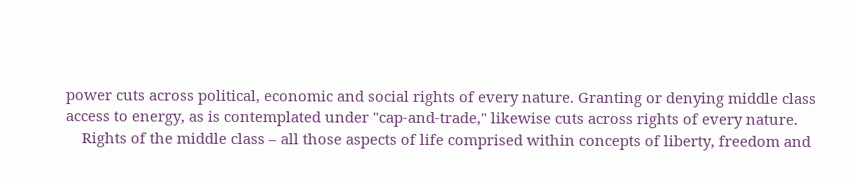power cuts across political, economic and social rights of every nature. Granting or denying middle class access to energy, as is contemplated under "cap-and-trade," likewise cuts across rights of every nature.
    Rights of the middle class – all those aspects of life comprised within concepts of liberty, freedom and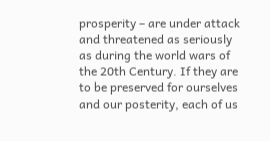prosperity – are under attack and threatened as seriously as during the world wars of the 20th Century. If they are to be preserved for ourselves and our posterity, each of us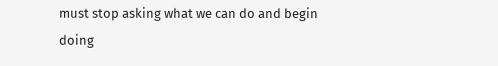must stop asking what we can do and begin doing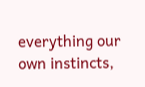everything our own instincts,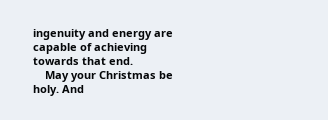ingenuity and energy are capable of achieving towards that end.
    May your Christmas be holy. And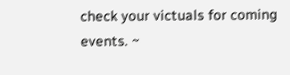check your victuals for coming events. ~